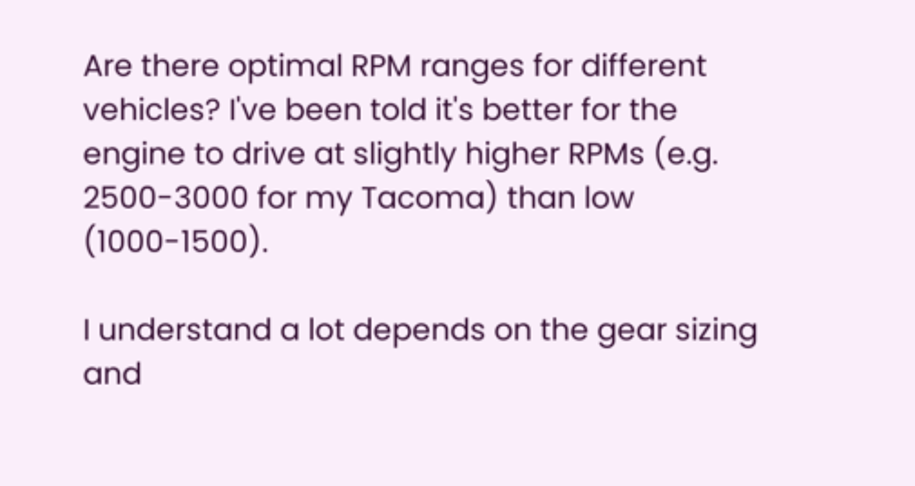Are there optimal RPM ranges for different vehicles? I've been told it's better for the engine to drive at slightly higher RPMs (e.g. 2500-3000 for my Tacoma) than low (1000-1500).

I understand a lot depends on the gear sizing and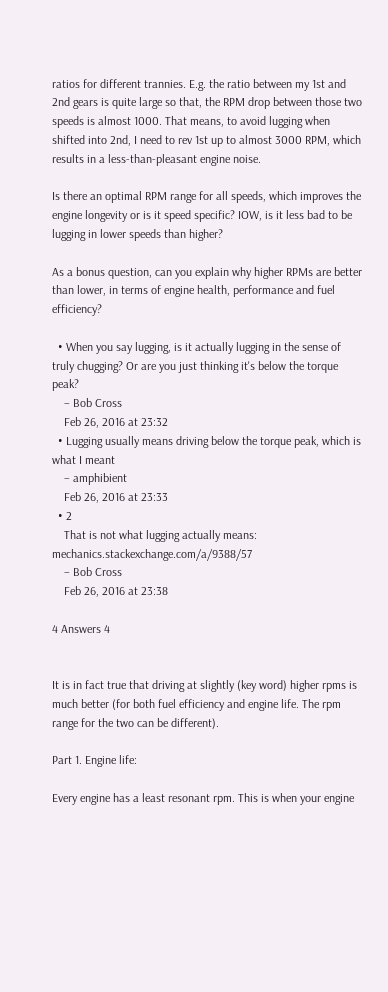ratios for different trannies. E.g. the ratio between my 1st and 2nd gears is quite large so that, the RPM drop between those two speeds is almost 1000. That means, to avoid lugging when shifted into 2nd, I need to rev 1st up to almost 3000 RPM, which results in a less-than-pleasant engine noise.

Is there an optimal RPM range for all speeds, which improves the engine longevity or is it speed specific? IOW, is it less bad to be lugging in lower speeds than higher?

As a bonus question, can you explain why higher RPMs are better than lower, in terms of engine health, performance and fuel efficiency?

  • When you say lugging, is it actually lugging in the sense of truly chugging? Or are you just thinking it's below the torque peak?
    – Bob Cross
    Feb 26, 2016 at 23:32
  • Lugging usually means driving below the torque peak, which is what I meant
    – amphibient
    Feb 26, 2016 at 23:33
  • 2
    That is not what lugging actually means: mechanics.stackexchange.com/a/9388/57
    – Bob Cross
    Feb 26, 2016 at 23:38

4 Answers 4


It is in fact true that driving at slightly (key word) higher rpms is much better (for both fuel efficiency and engine life. The rpm range for the two can be different).

Part 1. Engine life:

Every engine has a least resonant rpm. This is when your engine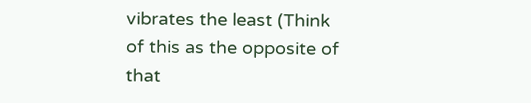vibrates the least (Think of this as the opposite of that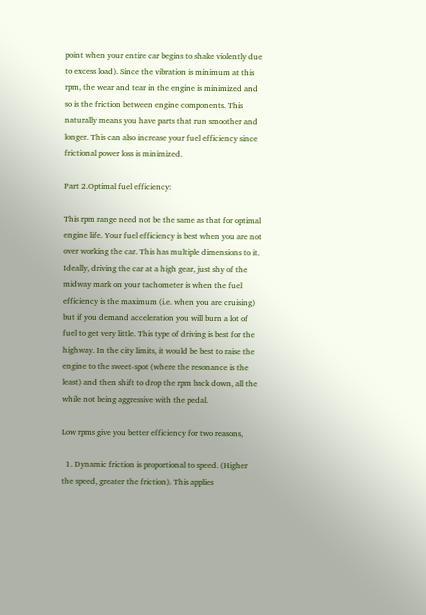point when your entire car begins to shake violently due to excess load). Since the vibration is minimum at this rpm, the wear and tear in the engine is minimized and so is the friction between engine components. This naturally means you have parts that run smoother and longer. This can also increase your fuel efficiency since frictional power loss is minimized.

Part 2.Optimal fuel efficiency:

This rpm range need not be the same as that for optimal engine life. Your fuel efficiency is best when you are not over working the car. This has multiple dimensions to it. Ideally, driving the car at a high gear, just shy of the midway mark on your tachometer is when the fuel efficiency is the maximum (i.e. when you are cruising) but if you demand acceleration you will burn a lot of fuel to get very little. This type of driving is best for the highway. In the city limits, it would be best to raise the engine to the sweet-spot (where the resonance is the least) and then shift to drop the rpm back down, all the while not being aggressive with the pedal.

Low rpms give you better efficiency for two reasons,

  1. Dynamic friction is proportional to speed. (Higher the speed, greater the friction). This applies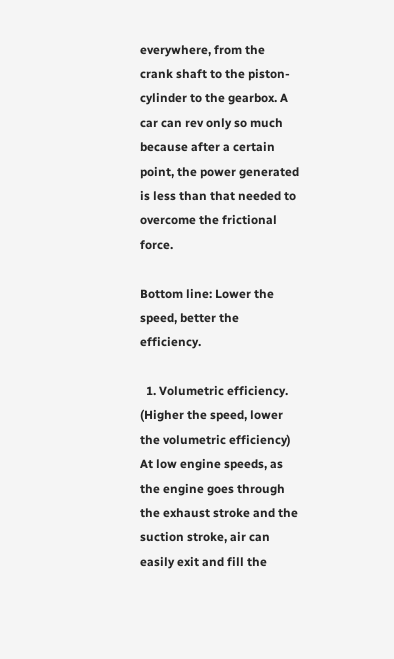everywhere, from the crank shaft to the piston-cylinder to the gearbox. A car can rev only so much because after a certain point, the power generated is less than that needed to overcome the frictional force.

Bottom line: Lower the speed, better the efficiency.

  1. Volumetric efficiency. (Higher the speed, lower the volumetric efficiency) At low engine speeds, as the engine goes through the exhaust stroke and the suction stroke, air can easily exit and fill the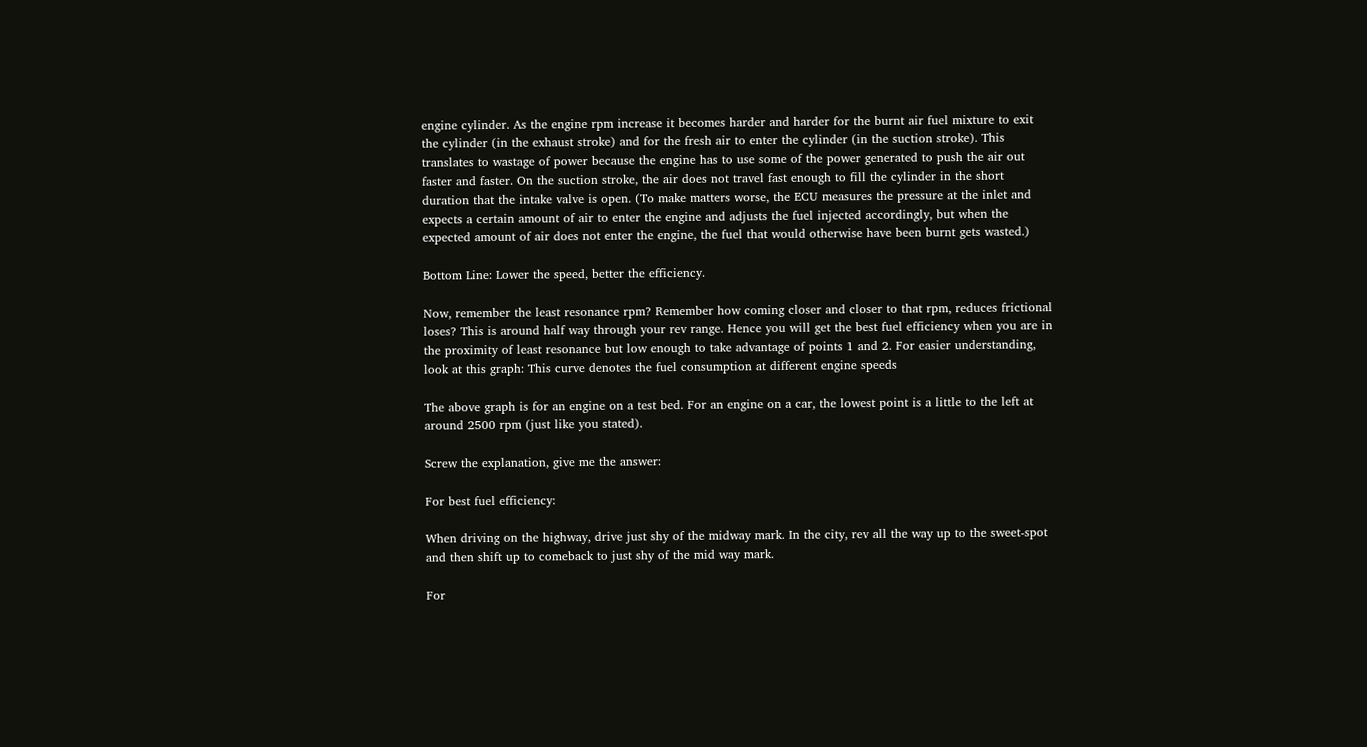engine cylinder. As the engine rpm increase it becomes harder and harder for the burnt air fuel mixture to exit the cylinder (in the exhaust stroke) and for the fresh air to enter the cylinder (in the suction stroke). This translates to wastage of power because the engine has to use some of the power generated to push the air out faster and faster. On the suction stroke, the air does not travel fast enough to fill the cylinder in the short duration that the intake valve is open. (To make matters worse, the ECU measures the pressure at the inlet and expects a certain amount of air to enter the engine and adjusts the fuel injected accordingly, but when the expected amount of air does not enter the engine, the fuel that would otherwise have been burnt gets wasted.)

Bottom Line: Lower the speed, better the efficiency.

Now, remember the least resonance rpm? Remember how coming closer and closer to that rpm, reduces frictional loses? This is around half way through your rev range. Hence you will get the best fuel efficiency when you are in the proximity of least resonance but low enough to take advantage of points 1 and 2. For easier understanding, look at this graph: This curve denotes the fuel consumption at different engine speeds

The above graph is for an engine on a test bed. For an engine on a car, the lowest point is a little to the left at around 2500 rpm (just like you stated).

Screw the explanation, give me the answer:

For best fuel efficiency:

When driving on the highway, drive just shy of the midway mark. In the city, rev all the way up to the sweet-spot and then shift up to comeback to just shy of the mid way mark.

For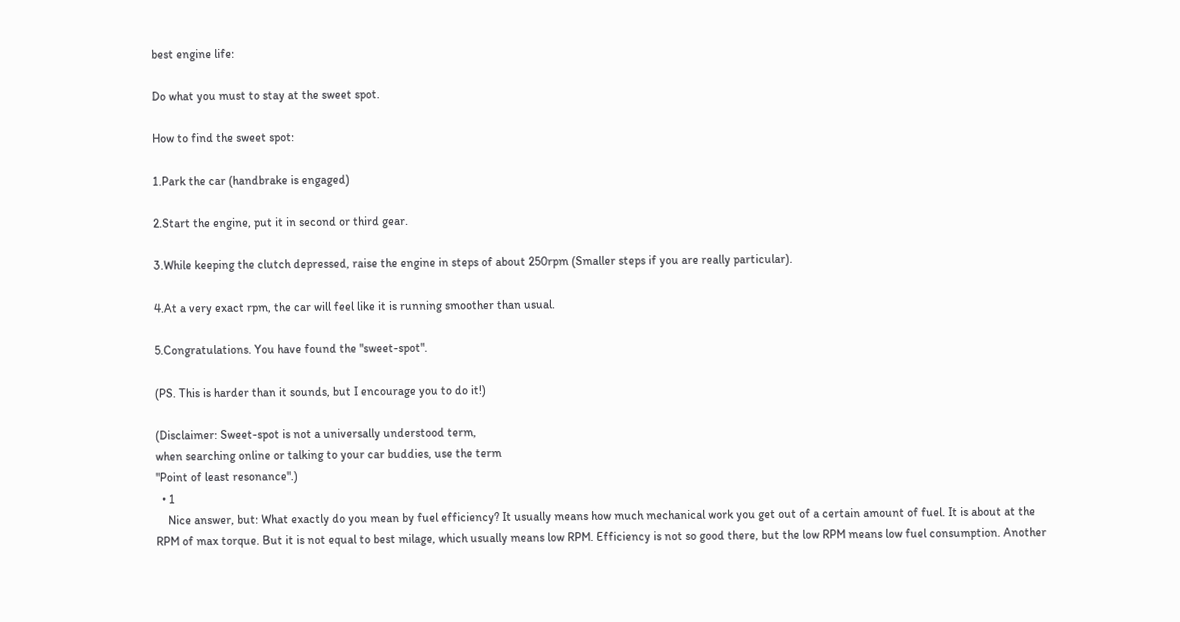best engine life:

Do what you must to stay at the sweet spot.

How to find the sweet spot:

1.Park the car (handbrake is engaged)

2.Start the engine, put it in second or third gear.

3.While keeping the clutch depressed, raise the engine in steps of about 250rpm (Smaller steps if you are really particular).

4.At a very exact rpm, the car will feel like it is running smoother than usual.

5.Congratulations. You have found the "sweet-spot".

(PS. This is harder than it sounds, but I encourage you to do it!)

(Disclaimer: Sweet-spot is not a universally understood term,
when searching online or talking to your car buddies, use the term
"Point of least resonance".)
  • 1
    Nice answer, but: What exactly do you mean by fuel efficiency? It usually means how much mechanical work you get out of a certain amount of fuel. It is about at the RPM of max torque. But it is not equal to best milage, which usually means low RPM. Efficiency is not so good there, but the low RPM means low fuel consumption. Another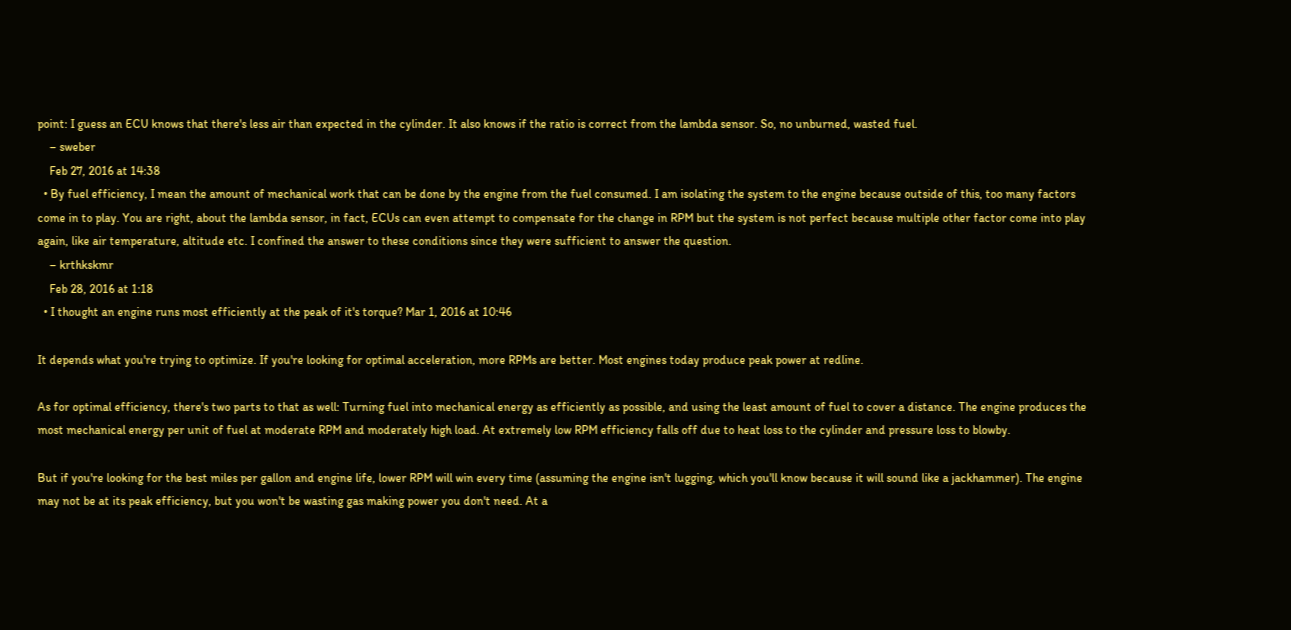point: I guess an ECU knows that there's less air than expected in the cylinder. It also knows if the ratio is correct from the lambda sensor. So, no unburned, wasted fuel.
    – sweber
    Feb 27, 2016 at 14:38
  • By fuel efficiency, I mean the amount of mechanical work that can be done by the engine from the fuel consumed. I am isolating the system to the engine because outside of this, too many factors come in to play. You are right, about the lambda sensor, in fact, ECUs can even attempt to compensate for the change in RPM but the system is not perfect because multiple other factor come into play again, like air temperature, altitude etc. I confined the answer to these conditions since they were sufficient to answer the question.
    – krthkskmr
    Feb 28, 2016 at 1:18
  • I thought an engine runs most efficiently at the peak of it's torque? Mar 1, 2016 at 10:46

It depends what you're trying to optimize. If you're looking for optimal acceleration, more RPMs are better. Most engines today produce peak power at redline.

As for optimal efficiency, there's two parts to that as well: Turning fuel into mechanical energy as efficiently as possible, and using the least amount of fuel to cover a distance. The engine produces the most mechanical energy per unit of fuel at moderate RPM and moderately high load. At extremely low RPM efficiency falls off due to heat loss to the cylinder and pressure loss to blowby.

But if you're looking for the best miles per gallon and engine life, lower RPM will win every time (assuming the engine isn't lugging, which you'll know because it will sound like a jackhammer). The engine may not be at its peak efficiency, but you won't be wasting gas making power you don't need. At a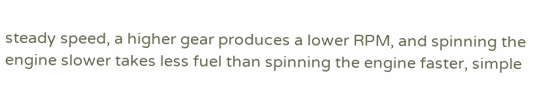steady speed, a higher gear produces a lower RPM, and spinning the engine slower takes less fuel than spinning the engine faster, simple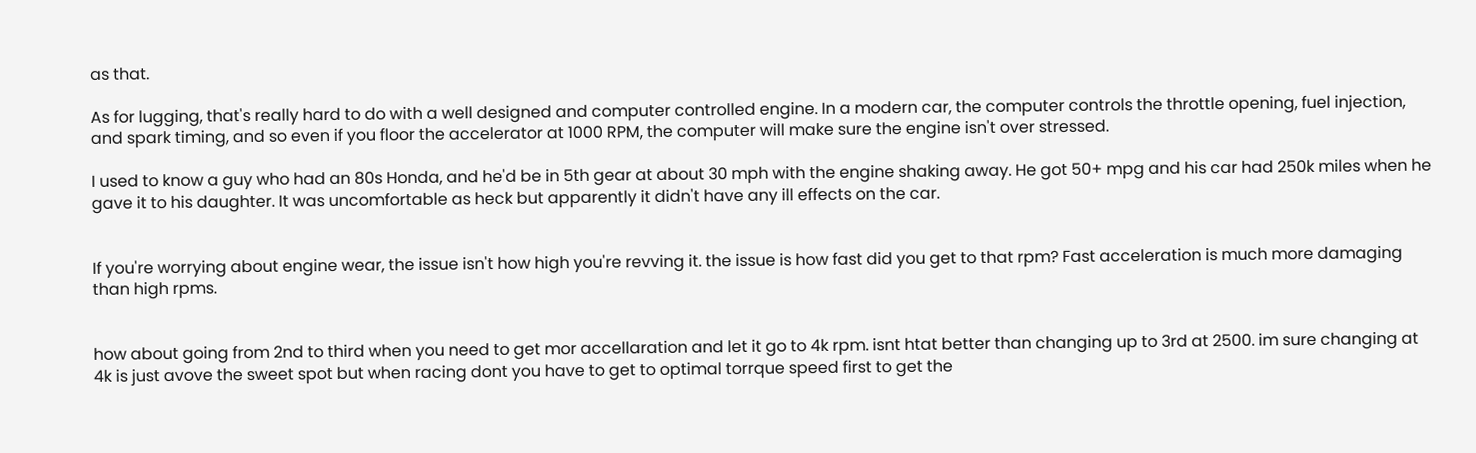as that.

As for lugging, that's really hard to do with a well designed and computer controlled engine. In a modern car, the computer controls the throttle opening, fuel injection, and spark timing, and so even if you floor the accelerator at 1000 RPM, the computer will make sure the engine isn't over stressed.

I used to know a guy who had an 80s Honda, and he'd be in 5th gear at about 30 mph with the engine shaking away. He got 50+ mpg and his car had 250k miles when he gave it to his daughter. It was uncomfortable as heck but apparently it didn't have any ill effects on the car.


If you're worrying about engine wear, the issue isn't how high you're revving it. the issue is how fast did you get to that rpm? Fast acceleration is much more damaging than high rpms.


how about going from 2nd to third when you need to get mor accellaration and let it go to 4k rpm. isnt htat better than changing up to 3rd at 2500. im sure changing at 4k is just avove the sweet spot but when racing dont you have to get to optimal torrque speed first to get the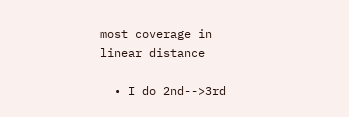most coverage in linear distance

  • I do 2nd-->3rd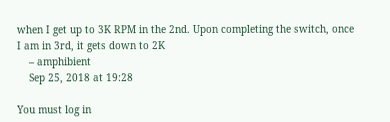when I get up to 3K RPM in the 2nd. Upon completing the switch, once I am in 3rd, it gets down to 2K
    – amphibient
    Sep 25, 2018 at 19:28

You must log in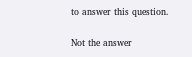to answer this question.

Not the answer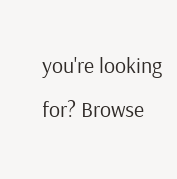you're looking for? Browse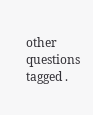other questions tagged .